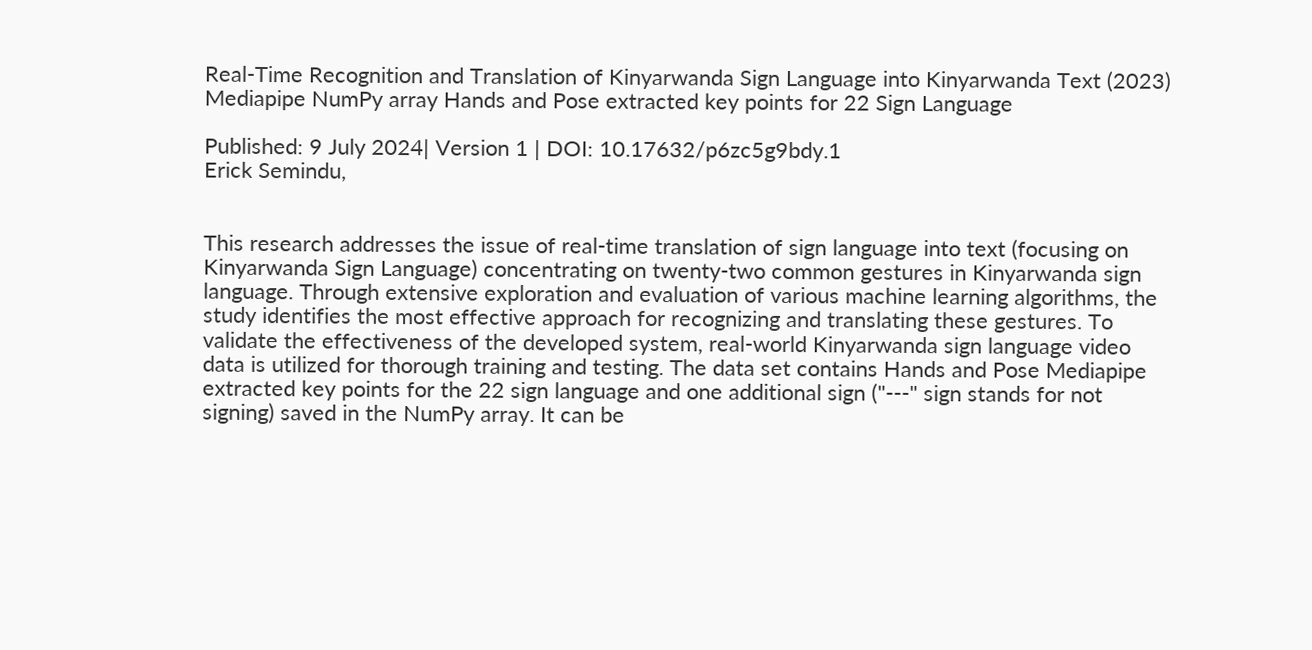Real-Time Recognition and Translation of Kinyarwanda Sign Language into Kinyarwanda Text (2023) Mediapipe NumPy array Hands and Pose extracted key points for 22 Sign Language

Published: 9 July 2024| Version 1 | DOI: 10.17632/p6zc5g9bdy.1
Erick Semindu,


This research addresses the issue of real-time translation of sign language into text (focusing on Kinyarwanda Sign Language) concentrating on twenty-two common gestures in Kinyarwanda sign language. Through extensive exploration and evaluation of various machine learning algorithms, the study identifies the most effective approach for recognizing and translating these gestures. To validate the effectiveness of the developed system, real-world Kinyarwanda sign language video data is utilized for thorough training and testing. The data set contains Hands and Pose Mediapipe extracted key points for the 22 sign language and one additional sign ("---" sign stands for not signing) saved in the NumPy array. It can be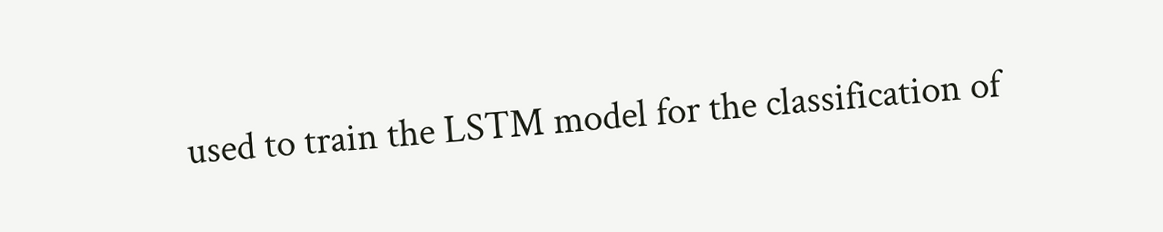used to train the LSTM model for the classification of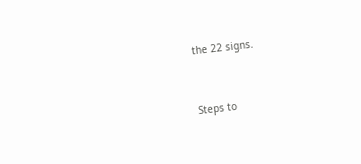the 22 signs.


Steps to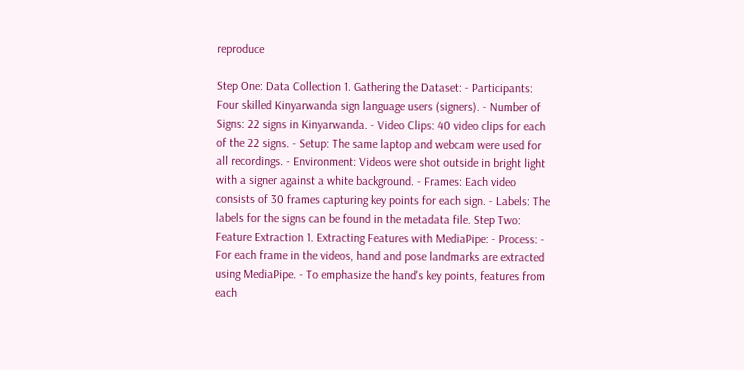reproduce

Step One: Data Collection 1. Gathering the Dataset: - Participants: Four skilled Kinyarwanda sign language users (signers). - Number of Signs: 22 signs in Kinyarwanda. - Video Clips: 40 video clips for each of the 22 signs. - Setup: The same laptop and webcam were used for all recordings. - Environment: Videos were shot outside in bright light with a signer against a white background. - Frames: Each video consists of 30 frames capturing key points for each sign. - Labels: The labels for the signs can be found in the metadata file. Step Two: Feature Extraction 1. Extracting Features with MediaPipe: - Process: - For each frame in the videos, hand and pose landmarks are extracted using MediaPipe. - To emphasize the hand's key points, features from each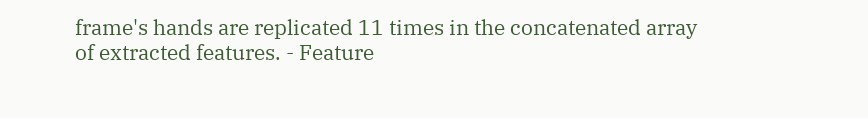frame's hands are replicated 11 times in the concatenated array of extracted features. - Feature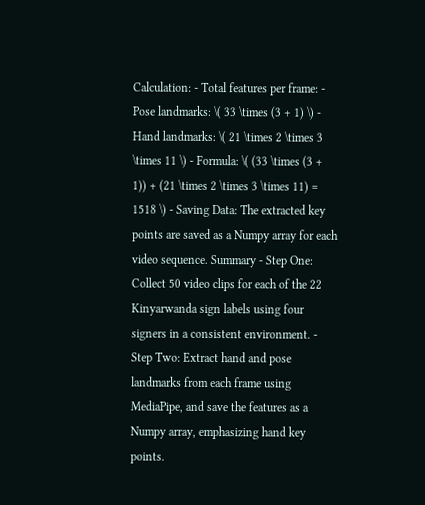Calculation: - Total features per frame: - Pose landmarks: \( 33 \times (3 + 1) \) - Hand landmarks: \( 21 \times 2 \times 3 \times 11 \) - Formula: \( (33 \times (3 + 1)) + (21 \times 2 \times 3 \times 11) = 1518 \) - Saving Data: The extracted key points are saved as a Numpy array for each video sequence. Summary - Step One: Collect 50 video clips for each of the 22 Kinyarwanda sign labels using four signers in a consistent environment. - Step Two: Extract hand and pose landmarks from each frame using MediaPipe, and save the features as a Numpy array, emphasizing hand key points.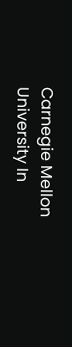Carnegie Mellon University In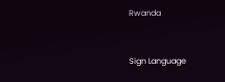Rwanda


Sign Language